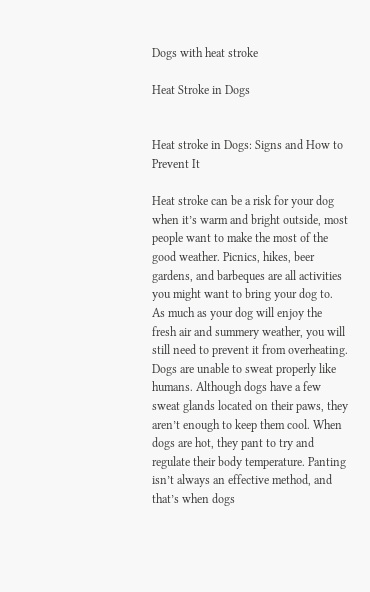Dogs with heat stroke

Heat Stroke in Dogs


Heat stroke in Dogs: Signs and How to Prevent It

Heat stroke can be a risk for your dog when it’s warm and bright outside, most people want to make the most of the good weather. Picnics, hikes, beer gardens, and barbeques are all activities you might want to bring your dog to. As much as your dog will enjoy the fresh air and summery weather, you will still need to prevent it from overheating. Dogs are unable to sweat properly like humans. Although dogs have a few sweat glands located on their paws, they aren’t enough to keep them cool. When dogs are hot, they pant to try and regulate their body temperature. Panting isn’t always an effective method, and that’s when dogs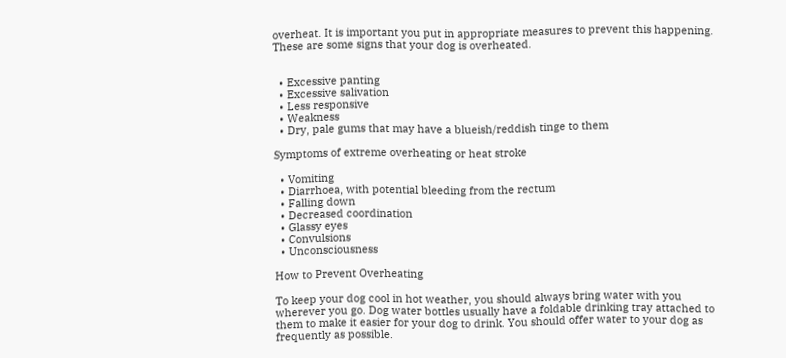overheat. It is important you put in appropriate measures to prevent this happening. These are some signs that your dog is overheated.


  • Excessive panting
  • Excessive salivation
  • Less responsive
  • Weakness
  • Dry, pale gums that may have a blueish/reddish tinge to them

Symptoms of extreme overheating or heat stroke

  • Vomiting
  • Diarrhoea, with potential bleeding from the rectum
  • Falling down
  • Decreased coordination
  • Glassy eyes
  • Convulsions
  • Unconsciousness

How to Prevent Overheating

To keep your dog cool in hot weather, you should always bring water with you wherever you go. Dog water bottles usually have a foldable drinking tray attached to them to make it easier for your dog to drink. You should offer water to your dog as frequently as possible.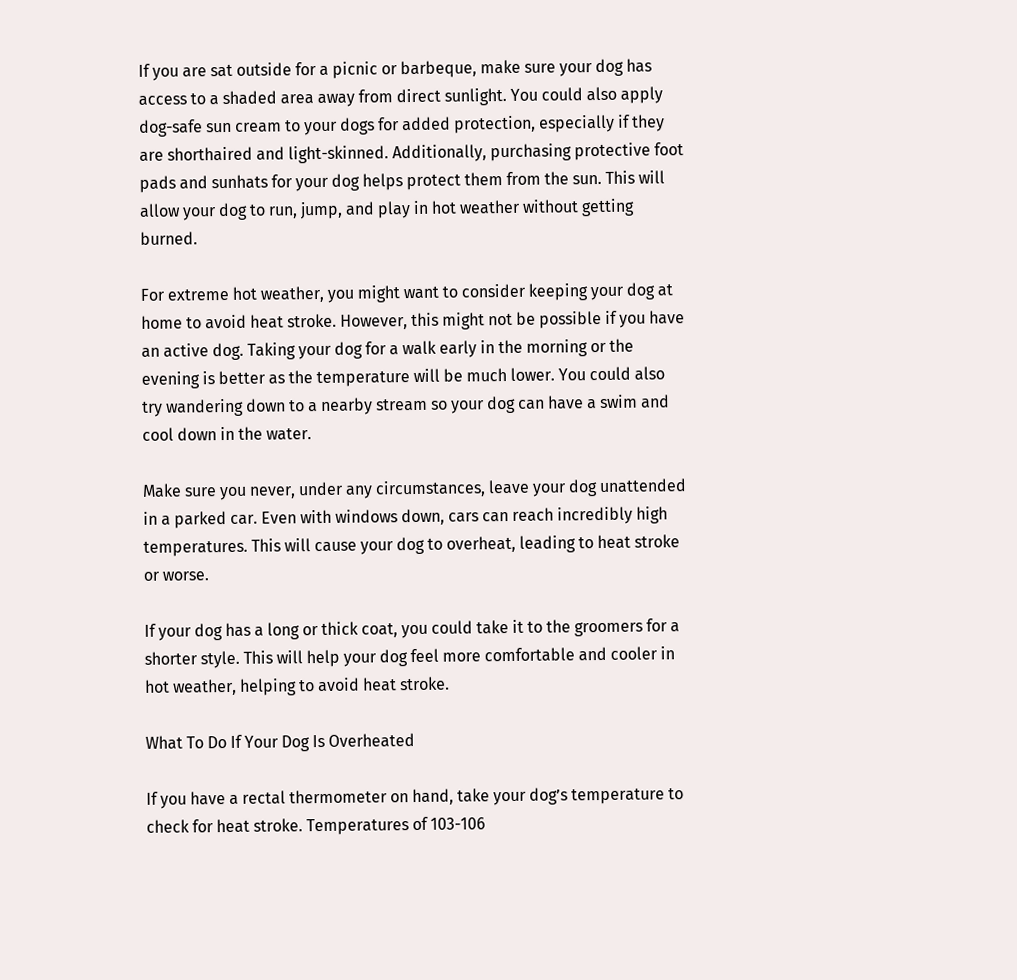If you are sat outside for a picnic or barbeque, make sure your dog has access to a shaded area away from direct sunlight. You could also apply dog-safe sun cream to your dogs for added protection, especially if they are shorthaired and light-skinned. Additionally, purchasing protective foot pads and sunhats for your dog helps protect them from the sun. This will allow your dog to run, jump, and play in hot weather without getting burned.

For extreme hot weather, you might want to consider keeping your dog at home to avoid heat stroke. However, this might not be possible if you have an active dog. Taking your dog for a walk early in the morning or the evening is better as the temperature will be much lower. You could also try wandering down to a nearby stream so your dog can have a swim and cool down in the water.

Make sure you never, under any circumstances, leave your dog unattended in a parked car. Even with windows down, cars can reach incredibly high temperatures. This will cause your dog to overheat, leading to heat stroke or worse.

If your dog has a long or thick coat, you could take it to the groomers for a shorter style. This will help your dog feel more comfortable and cooler in hot weather, helping to avoid heat stroke.

What To Do If Your Dog Is Overheated

If you have a rectal thermometer on hand, take your dog’s temperature to check for heat stroke. Temperatures of 103-106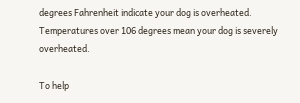degrees Fahrenheit indicate your dog is overheated. Temperatures over 106 degrees mean your dog is severely overheated.

To help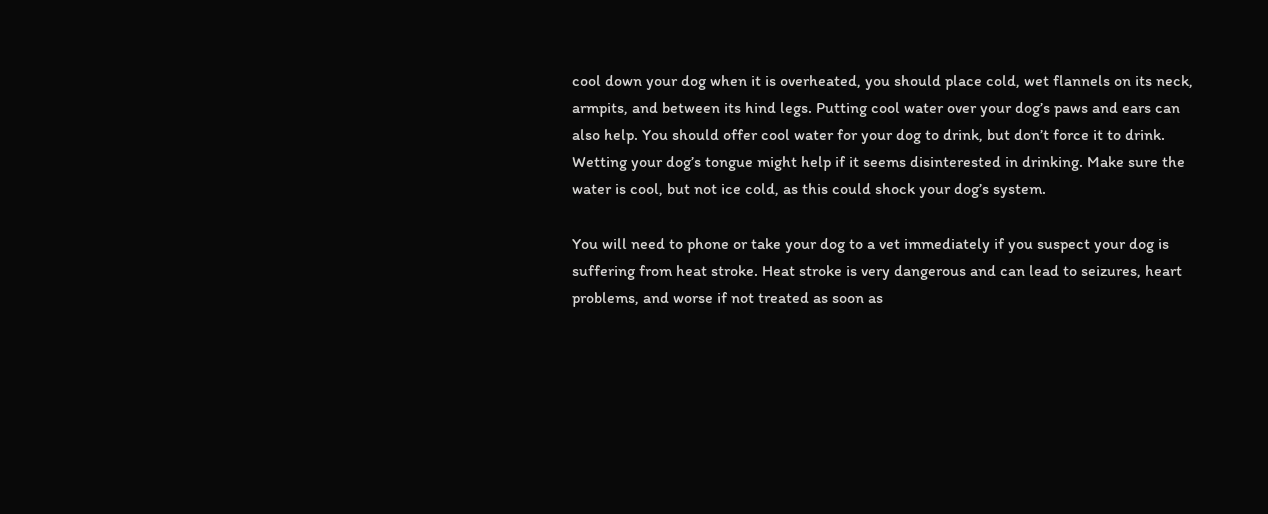cool down your dog when it is overheated, you should place cold, wet flannels on its neck, armpits, and between its hind legs. Putting cool water over your dog’s paws and ears can also help. You should offer cool water for your dog to drink, but don’t force it to drink. Wetting your dog’s tongue might help if it seems disinterested in drinking. Make sure the water is cool, but not ice cold, as this could shock your dog’s system.

You will need to phone or take your dog to a vet immediately if you suspect your dog is suffering from heat stroke. Heat stroke is very dangerous and can lead to seizures, heart problems, and worse if not treated as soon as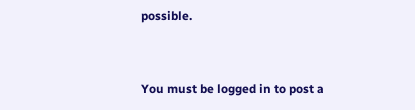possible.


You must be logged in to post a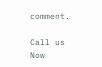comment.

Call us Now